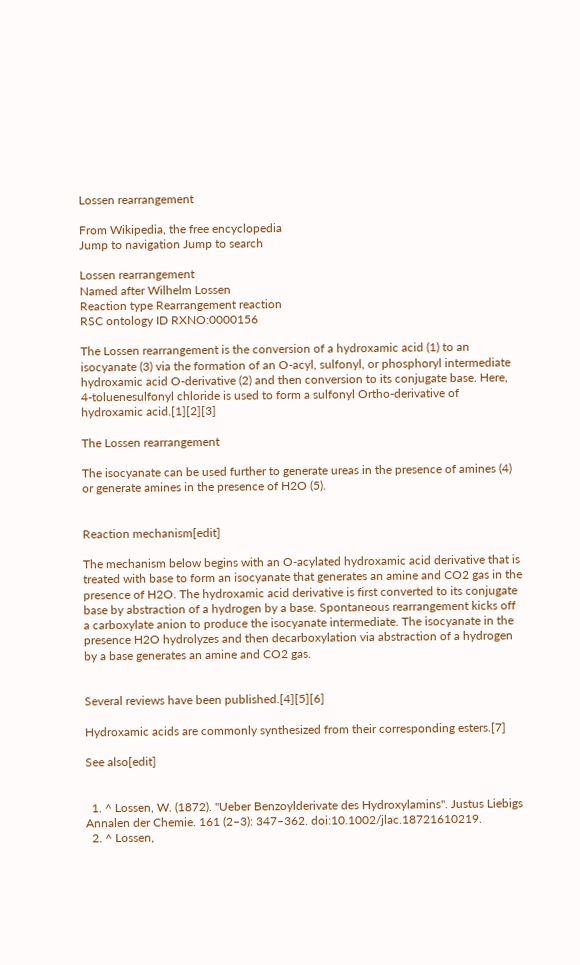Lossen rearrangement

From Wikipedia, the free encyclopedia
Jump to navigation Jump to search

Lossen rearrangement
Named after Wilhelm Lossen
Reaction type Rearrangement reaction
RSC ontology ID RXNO:0000156

The Lossen rearrangement is the conversion of a hydroxamic acid (1) to an isocyanate (3) via the formation of an O-acyl, sulfonyl, or phosphoryl intermediate hydroxamic acid O-derivative (2) and then conversion to its conjugate base. Here, 4-toluenesulfonyl chloride is used to form a sulfonyl Ortho-derivative of hydroxamic acid.[1][2][3]

The Lossen rearrangement

The isocyanate can be used further to generate ureas in the presence of amines (4) or generate amines in the presence of H2O (5).


Reaction mechanism[edit]

The mechanism below begins with an O-acylated hydroxamic acid derivative that is treated with base to form an isocyanate that generates an amine and CO2 gas in the presence of H2O. The hydroxamic acid derivative is first converted to its conjugate base by abstraction of a hydrogen by a base. Spontaneous rearrangement kicks off a carboxylate anion to produce the isocyanate intermediate. The isocyanate in the presence H2O hydrolyzes and then decarboxylation via abstraction of a hydrogen by a base generates an amine and CO2 gas.


Several reviews have been published.[4][5][6]

Hydroxamic acids are commonly synthesized from their corresponding esters.[7]

See also[edit]


  1. ^ Lossen, W. (1872). "Ueber Benzoylderivate des Hydroxylamins". Justus Liebigs Annalen der Chemie. 161 (2–3): 347–362. doi:10.1002/jlac.18721610219.
  2. ^ Lossen,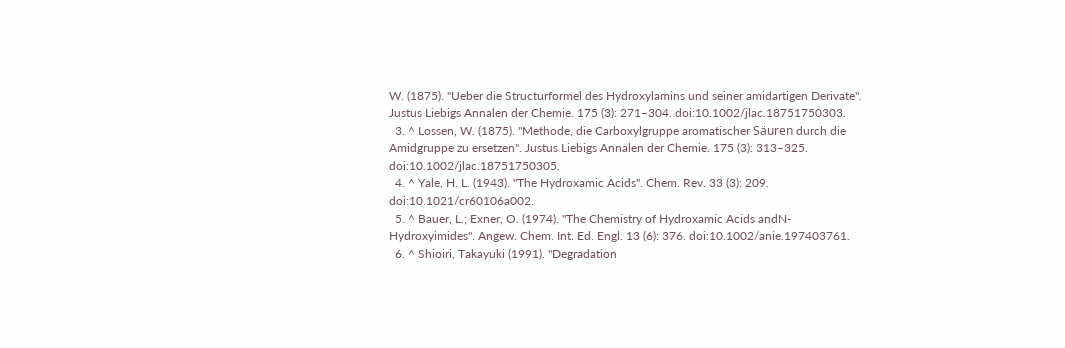W. (1875). "Ueber die Structurformel des Hydroxylamins und seiner amidartigen Derivate". Justus Liebigs Annalen der Chemie. 175 (3): 271–304. doi:10.1002/jlac.18751750303.
  3. ^ Lossen, W. (1875). "Methode, die Carboxylgruppe aromatischer Säuren durch die Amidgruppe zu ersetzen". Justus Liebigs Annalen der Chemie. 175 (3): 313–325. doi:10.1002/jlac.18751750305.
  4. ^ Yale, H. L. (1943). "The Hydroxamic Acids". Chem. Rev. 33 (3): 209. doi:10.1021/cr60106a002.
  5. ^ Bauer, L.; Exner, O. (1974). "The Chemistry of Hydroxamic Acids andN-Hydroxyimides". Angew. Chem. Int. Ed. Engl. 13 (6): 376. doi:10.1002/anie.197403761.
  6. ^ Shioiri, Takayuki (1991). "Degradation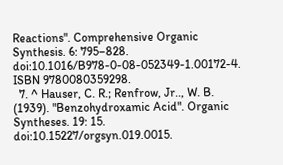Reactions". Comprehensive Organic Synthesis. 6: 795–828. doi:10.1016/B978-0-08-052349-1.00172-4. ISBN 9780080359298.
  7. ^ Hauser, C. R.; Renfrow, Jr.., W. B. (1939). "Benzohydroxamic Acid". Organic Syntheses. 19: 15. doi:10.15227/orgsyn.019.0015.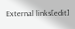External links[edit]